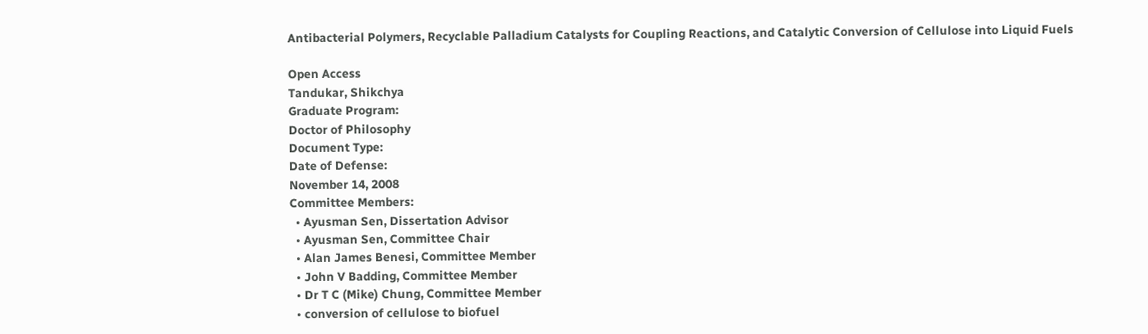Antibacterial Polymers, Recyclable Palladium Catalysts for Coupling Reactions, and Catalytic Conversion of Cellulose into Liquid Fuels

Open Access
Tandukar, Shikchya
Graduate Program:
Doctor of Philosophy
Document Type:
Date of Defense:
November 14, 2008
Committee Members:
  • Ayusman Sen, Dissertation Advisor
  • Ayusman Sen, Committee Chair
  • Alan James Benesi, Committee Member
  • John V Badding, Committee Member
  • Dr T C (Mike) Chung, Committee Member
  • conversion of cellulose to biofuel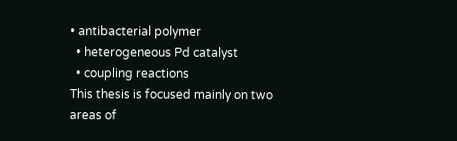• antibacterial polymer
  • heterogeneous Pd catalyst
  • coupling reactions
This thesis is focused mainly on two areas of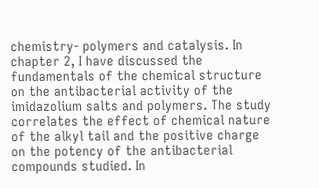chemistry- polymers and catalysis. In chapter 2, I have discussed the fundamentals of the chemical structure on the antibacterial activity of the imidazolium salts and polymers. The study correlates the effect of chemical nature of the alkyl tail and the positive charge on the potency of the antibacterial compounds studied. In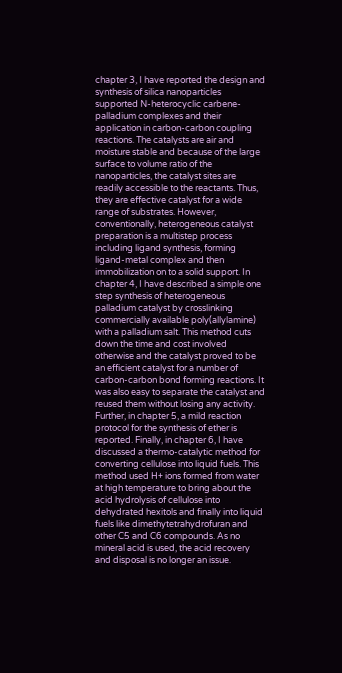chapter 3, I have reported the design and synthesis of silica nanoparticles supported N-heterocyclic carbene-palladium complexes and their application in carbon-carbon coupling reactions. The catalysts are air and moisture stable and because of the large surface to volume ratio of the nanoparticles, the catalyst sites are readily accessible to the reactants. Thus, they are effective catalyst for a wide range of substrates. However, conventionally, heterogeneous catalyst preparation is a multistep process including ligand synthesis, forming ligand-metal complex and then immobilization on to a solid support. In chapter 4, I have described a simple one step synthesis of heterogeneous palladium catalyst by crosslinking commercially available poly(allylamine) with a palladium salt. This method cuts down the time and cost involved otherwise and the catalyst proved to be an efficient catalyst for a number of carbon-carbon bond forming reactions. It was also easy to separate the catalyst and reused them without losing any activity. Further, in chapter 5, a mild reaction protocol for the synthesis of ether is reported. Finally, in chapter 6, I have discussed a thermo-catalytic method for converting cellulose into liquid fuels. This method used H+ ions formed from water at high temperature to bring about the acid hydrolysis of cellulose into dehydrated hexitols and finally into liquid fuels like dimethytetrahydrofuran and other C5 and C6 compounds. As no mineral acid is used, the acid recovery and disposal is no longer an issue.